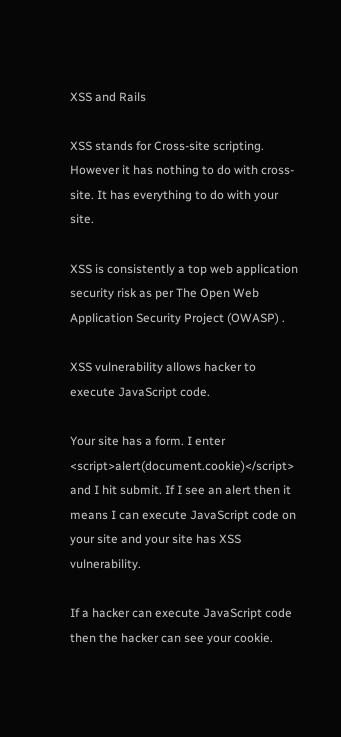XSS and Rails

XSS stands for Cross-site scripting. However it has nothing to do with cross-site. It has everything to do with your site.

XSS is consistently a top web application security risk as per The Open Web Application Security Project (OWASP) .

XSS vulnerability allows hacker to execute JavaScript code.

Your site has a form. I enter <script>alert(document.cookie)</script> and I hit submit. If I see an alert then it means I can execute JavaScript code on your site and your site has XSS vulnerability.

If a hacker can execute JavaScript code then the hacker can see your cookie.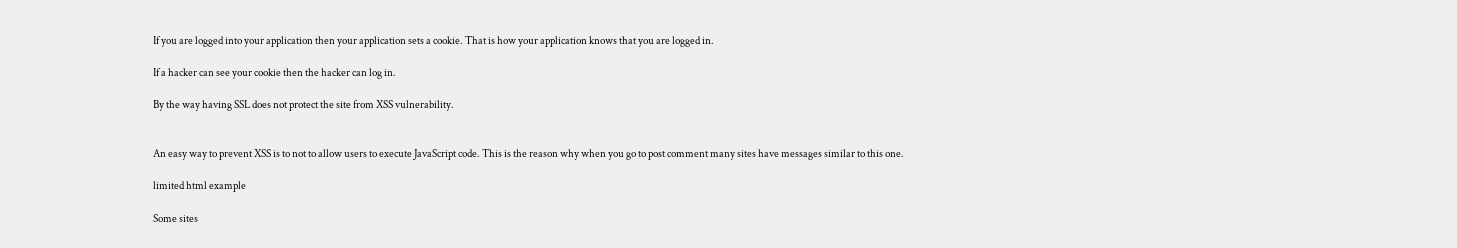If you are logged into your application then your application sets a cookie. That is how your application knows that you are logged in.

If a hacker can see your cookie then the hacker can log in.

By the way having SSL does not protect the site from XSS vulnerability.


An easy way to prevent XSS is to not to allow users to execute JavaScript code. This is the reason why when you go to post comment many sites have messages similar to this one.

limited html example

Some sites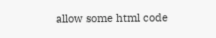allow some html code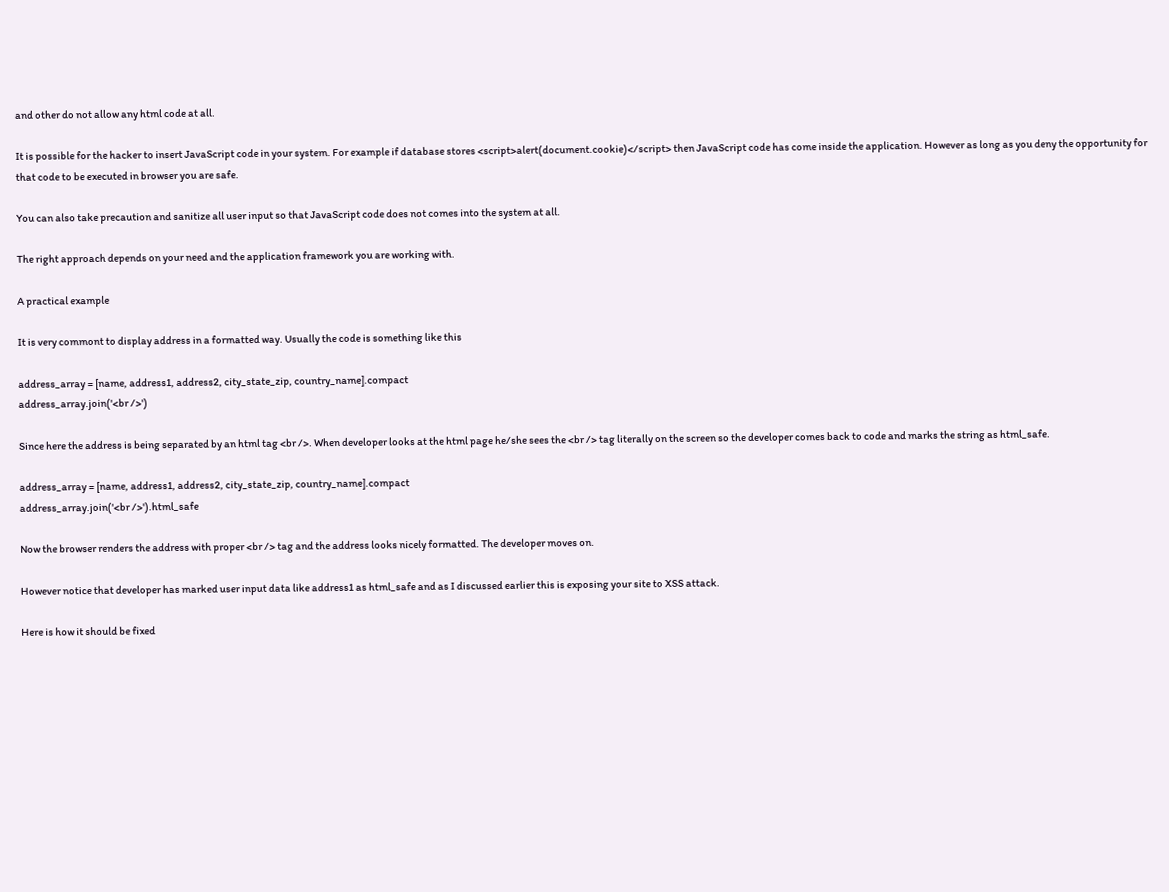and other do not allow any html code at all.

It is possible for the hacker to insert JavaScript code in your system. For example if database stores <script>alert(document.cookie)</script> then JavaScript code has come inside the application. However as long as you deny the opportunity for that code to be executed in browser you are safe.

You can also take precaution and sanitize all user input so that JavaScript code does not comes into the system at all.

The right approach depends on your need and the application framework you are working with.

A practical example

It is very commont to display address in a formatted way. Usually the code is something like this

address_array = [name, address1, address2, city_state_zip, country_name].compact
address_array.join('<br />')

Since here the address is being separated by an html tag <br />. When developer looks at the html page he/she sees the <br /> tag literally on the screen so the developer comes back to code and marks the string as html_safe.

address_array = [name, address1, address2, city_state_zip, country_name].compact
address_array.join('<br />').html_safe

Now the browser renders the address with proper <br /> tag and the address looks nicely formatted. The developer moves on.

However notice that developer has marked user input data like address1 as html_safe and as I discussed earlier this is exposing your site to XSS attack.

Here is how it should be fixed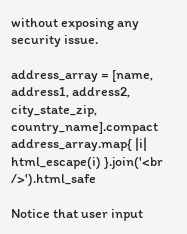without exposing any security issue.

address_array = [name, address1, address2, city_state_zip, country_name].compact
address_array.map{ |i| html_escape(i) }.join('<br />').html_safe

Notice that user input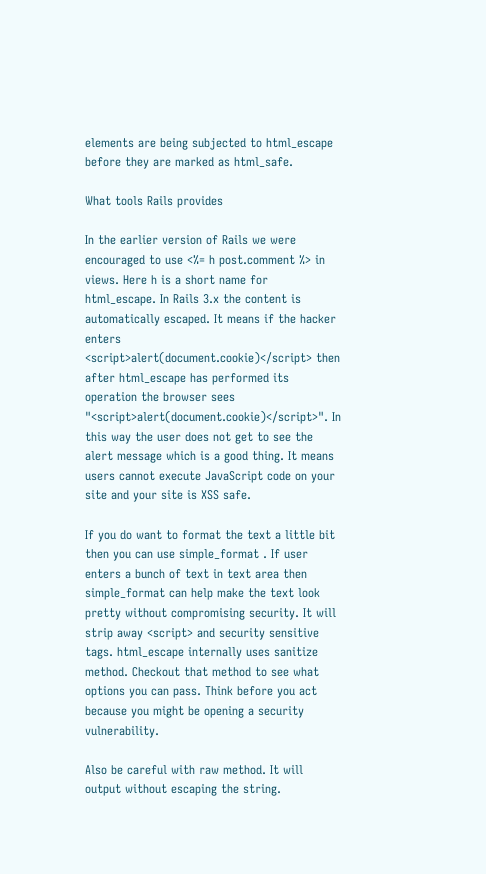elements are being subjected to html_escape before they are marked as html_safe.

What tools Rails provides

In the earlier version of Rails we were encouraged to use <%= h post.comment %> in views. Here h is a short name for html_escape. In Rails 3.x the content is automatically escaped. It means if the hacker enters <script>alert(document.cookie)</script> then after html_escape has performed its operation the browser sees "<script>alert(document.cookie)</script>". In this way the user does not get to see the alert message which is a good thing. It means users cannot execute JavaScript code on your site and your site is XSS safe.

If you do want to format the text a little bit then you can use simple_format . If user enters a bunch of text in text area then simple_format can help make the text look pretty without compromising security. It will strip away <script> and security sensitive tags. html_escape internally uses sanitize method. Checkout that method to see what options you can pass. Think before you act because you might be opening a security vulnerability.

Also be careful with raw method. It will output without escaping the string.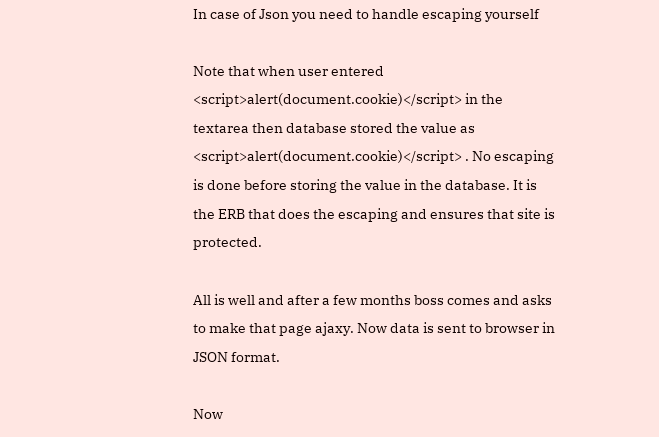In case of Json you need to handle escaping yourself

Note that when user entered <script>alert(document.cookie)</script> in the textarea then database stored the value as <script>alert(document.cookie)</script> . No escaping is done before storing the value in the database. It is the ERB that does the escaping and ensures that site is protected.

All is well and after a few months boss comes and asks to make that page ajaxy. Now data is sent to browser in JSON format.

Now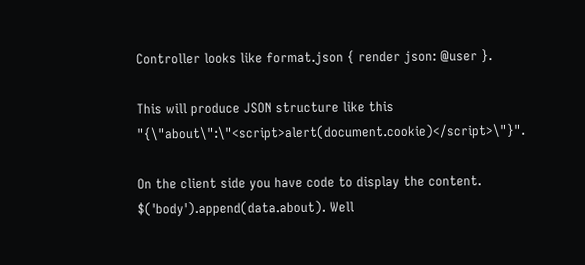Controller looks like format.json { render json: @user }.

This will produce JSON structure like this "{\"about\":\"<script>alert(document.cookie)</script>\"}".

On the client side you have code to display the content. $('body').append(data.about). Well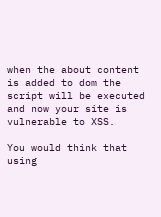when the about content is added to dom the script will be executed and now your site is vulnerable to XSS.

You would think that using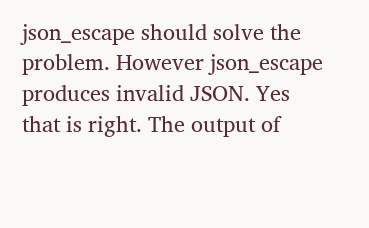json_escape should solve the problem. However json_escape produces invalid JSON. Yes that is right. The output of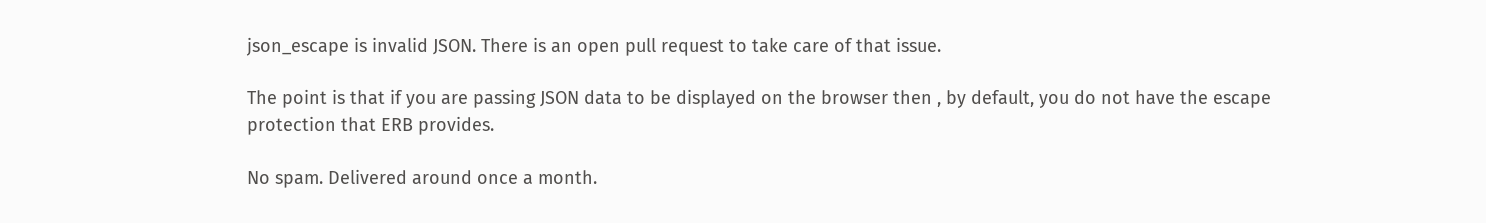json_escape is invalid JSON. There is an open pull request to take care of that issue.

The point is that if you are passing JSON data to be displayed on the browser then , by default, you do not have the escape protection that ERB provides.

No spam. Delivered around once a month.